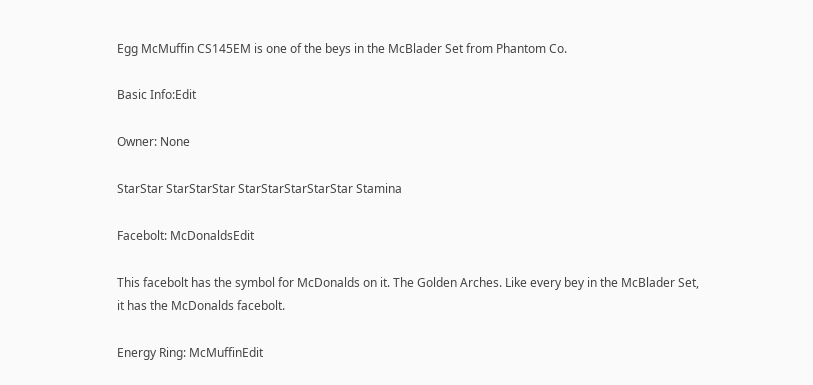Egg McMuffin CS145EM is one of the beys in the McBlader Set from Phantom Co.

Basic Info:Edit

Owner: None

StarStar StarStarStar StarStarStarStarStar Stamina

Facebolt: McDonaldsEdit

This facebolt has the symbol for McDonalds on it. The Golden Arches. Like every bey in the McBlader Set, it has the McDonalds facebolt.

Energy Ring: McMuffinEdit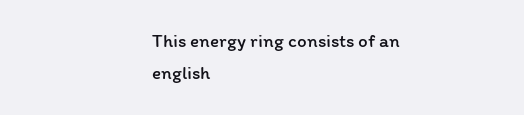This energy ring consists of an english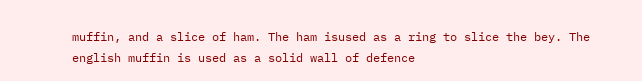muffin, and a slice of ham. The ham isused as a ring to slice the bey. The english muffin is used as a solid wall of defence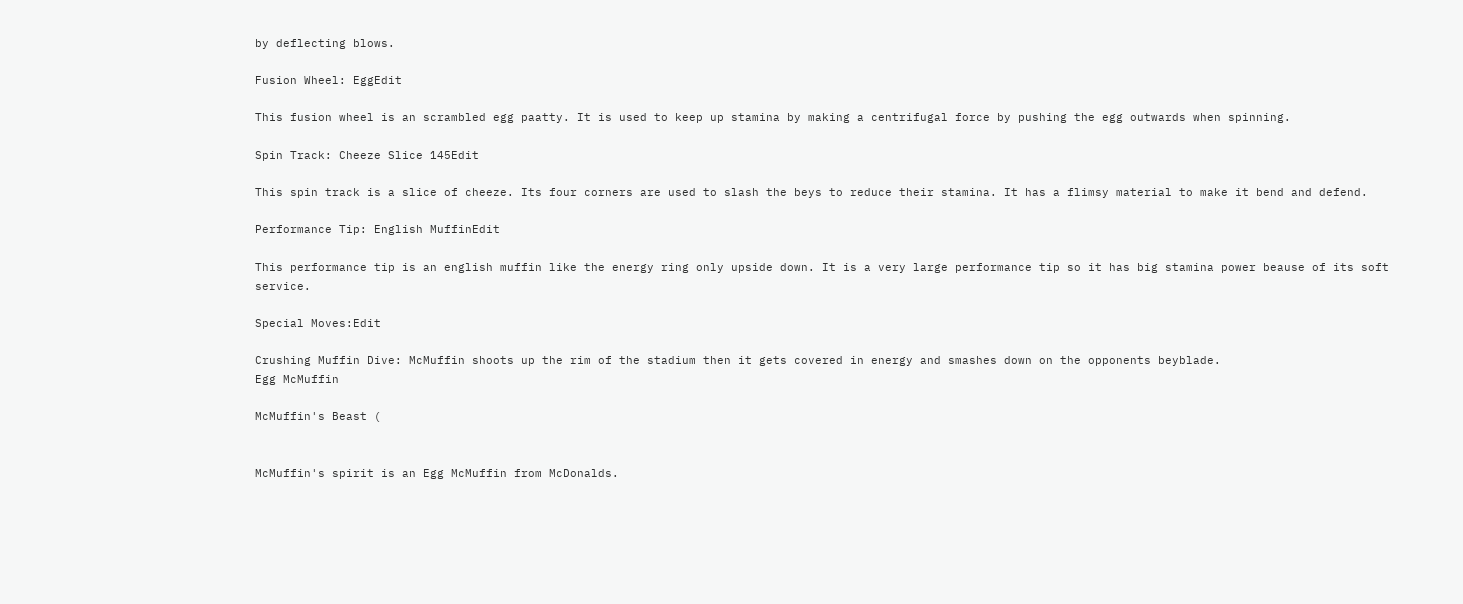by deflecting blows.

Fusion Wheel: EggEdit

This fusion wheel is an scrambled egg paatty. It is used to keep up stamina by making a centrifugal force by pushing the egg outwards when spinning.

Spin Track: Cheeze Slice 145Edit

This spin track is a slice of cheeze. Its four corners are used to slash the beys to reduce their stamina. It has a flimsy material to make it bend and defend.

Performance Tip: English MuffinEdit

This performance tip is an english muffin like the energy ring only upside down. It is a very large performance tip so it has big stamina power beause of its soft service.

Special Moves:Edit

Crushing Muffin Dive: McMuffin shoots up the rim of the stadium then it gets covered in energy and smashes down on the opponents beyblade.
Egg McMuffin

McMuffin's Beast (


McMuffin's spirit is an Egg McMuffin from McDonalds.